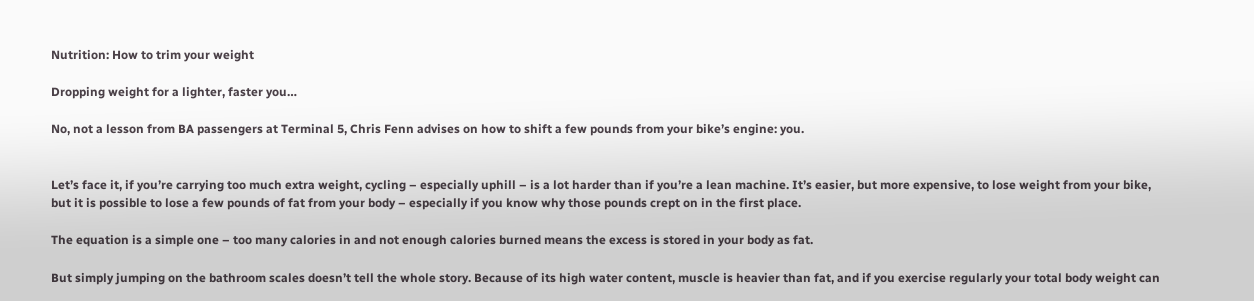Nutrition: How to trim your weight

Dropping weight for a lighter, faster you…

No, not a lesson from BA passengers at Terminal 5, Chris Fenn advises on how to shift a few pounds from your bike’s engine: you.


Let’s face it, if you’re carrying too much extra weight, cycling – especially uphill – is a lot harder than if you’re a lean machine. It’s easier, but more expensive, to lose weight from your bike, but it is possible to lose a few pounds of fat from your body – especially if you know why those pounds crept on in the first place.

The equation is a simple one – too many calories in and not enough calories burned means the excess is stored in your body as fat.

But simply jumping on the bathroom scales doesn’t tell the whole story. Because of its high water content, muscle is heavier than fat, and if you exercise regularly your total body weight can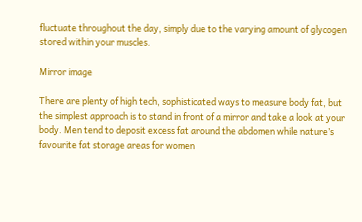fluctuate throughout the day, simply due to the varying amount of glycogen stored within your muscles.

Mirror image

There are plenty of high tech, sophisticated ways to measure body fat, but the simplest approach is to stand in front of a mirror and take a look at your body. Men tend to deposit excess fat around the abdomen while nature’s favourite fat storage areas for women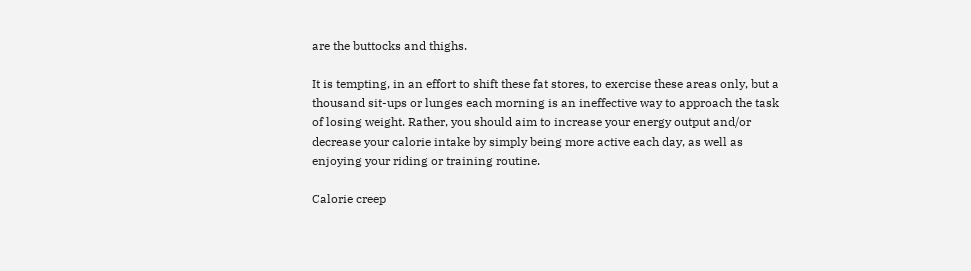are the buttocks and thighs.

It is tempting, in an effort to shift these fat stores, to exercise these areas only, but a thousand sit-ups or lunges each morning is an ineffective way to approach the task of losing weight. Rather, you should aim to increase your energy output and/or decrease your calorie intake by simply being more active each day, as well as enjoying your riding or training routine.

Calorie creep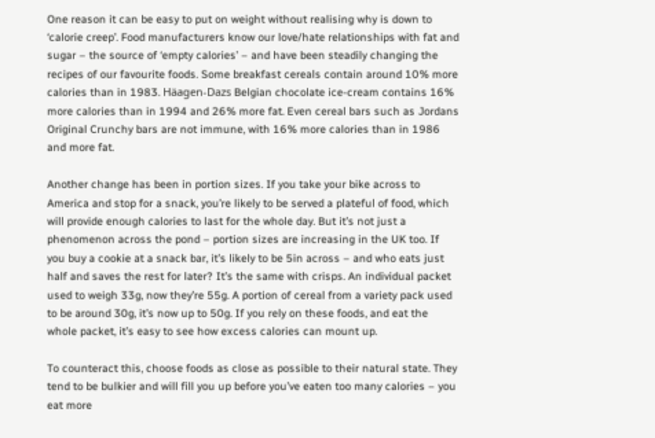One reason it can be easy to put on weight without realising why is down to ‘calorie creep’. Food manufacturers know our love/hate relationships with fat and sugar – the source of ‘empty calories’ – and have been steadily changing the recipes of our favourite foods. Some breakfast cereals contain around 10% more calories than in 1983. Häagen-Dazs Belgian chocolate ice-cream contains 16% more calories than in 1994 and 26% more fat. Even cereal bars such as Jordans Original Crunchy bars are not immune, with 16% more calories than in 1986 and more fat.

Another change has been in portion sizes. If you take your bike across to America and stop for a snack, you’re likely to be served a plateful of food, which will provide enough calories to last for the whole day. But it’s not just a phenomenon across the pond – portion sizes are increasing in the UK too. If you buy a cookie at a snack bar, it’s likely to be 5in across – and who eats just half and saves the rest for later? It’s the same with crisps. An individual packet used to weigh 33g, now they’re 55g. A portion of cereal from a variety pack used to be around 30g, it’s now up to 50g. If you rely on these foods, and eat the whole packet, it’s easy to see how excess calories can mount up.

To counteract this, choose foods as close as possible to their natural state. They tend to be bulkier and will fill you up before you’ve eaten too many calories – you eat more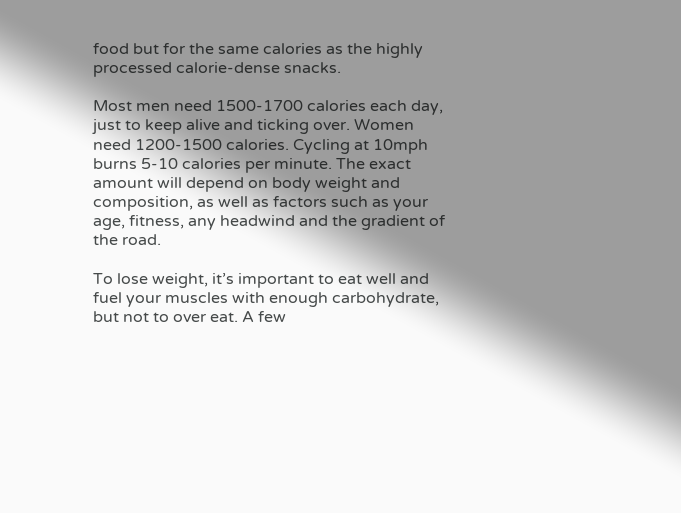food but for the same calories as the highly processed calorie-dense snacks.

Most men need 1500-1700 calories each day, just to keep alive and ticking over. Women need 1200-1500 calories. Cycling at 10mph burns 5-10 calories per minute. The exact amount will depend on body weight and composition, as well as factors such as your age, fitness, any headwind and the gradient of the road.

To lose weight, it’s important to eat well and fuel your muscles with enough carbohydrate, but not to over eat. A few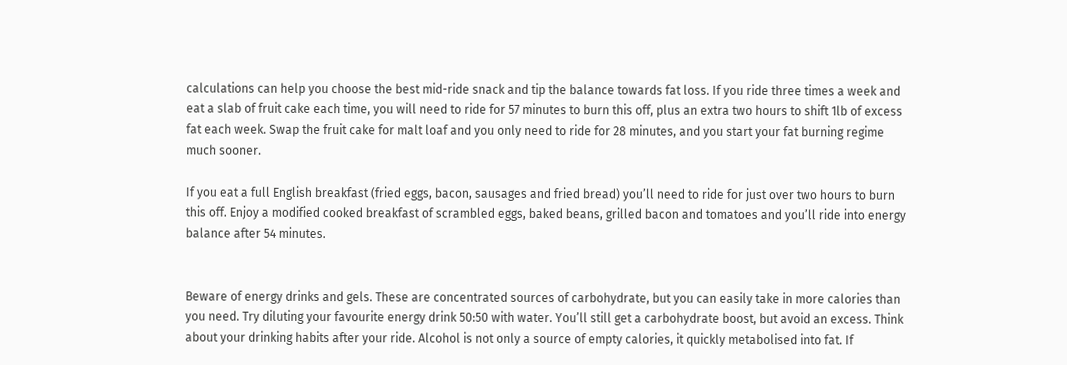calculations can help you choose the best mid-ride snack and tip the balance towards fat loss. If you ride three times a week and eat a slab of fruit cake each time, you will need to ride for 57 minutes to burn this off, plus an extra two hours to shift 1lb of excess fat each week. Swap the fruit cake for malt loaf and you only need to ride for 28 minutes, and you start your fat burning regime much sooner.

If you eat a full English breakfast (fried eggs, bacon, sausages and fried bread) you’ll need to ride for just over two hours to burn this off. Enjoy a modified cooked breakfast of scrambled eggs, baked beans, grilled bacon and tomatoes and you’ll ride into energy balance after 54 minutes.


Beware of energy drinks and gels. These are concentrated sources of carbohydrate, but you can easily take in more calories than you need. Try diluting your favourite energy drink 50:50 with water. You’ll still get a carbohydrate boost, but avoid an excess. Think about your drinking habits after your ride. Alcohol is not only a source of empty calories, it quickly metabolised into fat. If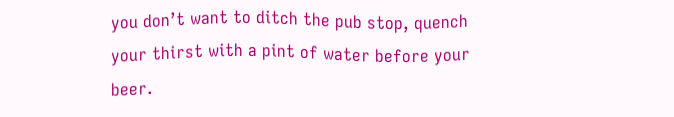you don’t want to ditch the pub stop, quench your thirst with a pint of water before your beer.